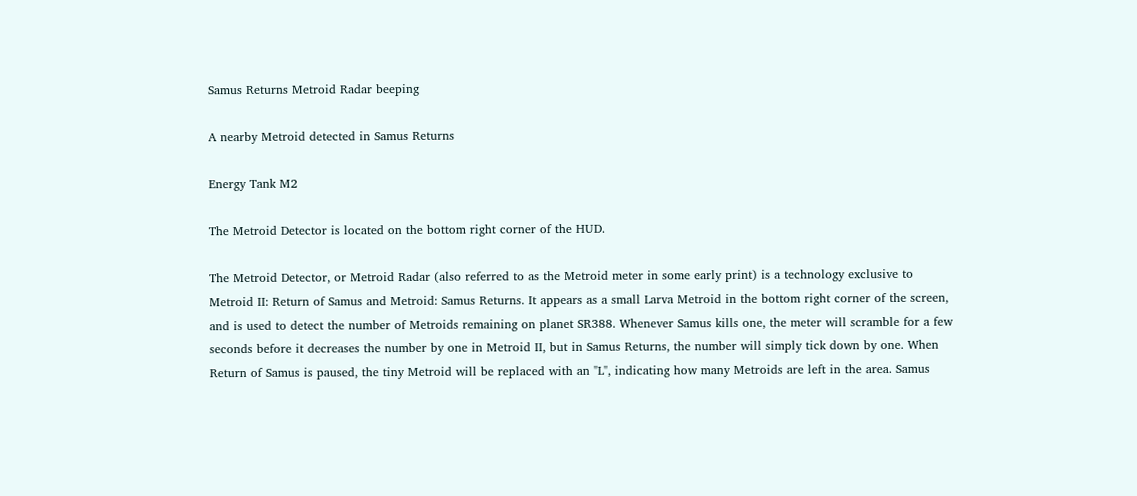Samus Returns Metroid Radar beeping

A nearby Metroid detected in Samus Returns

Energy Tank M2

The Metroid Detector is located on the bottom right corner of the HUD.

The Metroid Detector, or Metroid Radar (also referred to as the Metroid meter in some early print) is a technology exclusive to Metroid II: Return of Samus and Metroid: Samus Returns. It appears as a small Larva Metroid in the bottom right corner of the screen, and is used to detect the number of Metroids remaining on planet SR388. Whenever Samus kills one, the meter will scramble for a few seconds before it decreases the number by one in Metroid II, but in Samus Returns, the number will simply tick down by one. When Return of Samus is paused, the tiny Metroid will be replaced with an "L", indicating how many Metroids are left in the area. Samus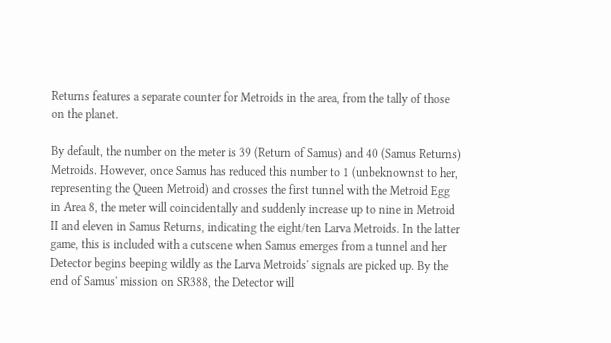Returns features a separate counter for Metroids in the area, from the tally of those on the planet.

By default, the number on the meter is 39 (Return of Samus) and 40 (Samus Returns) Metroids. However, once Samus has reduced this number to 1 (unbeknownst to her, representing the Queen Metroid) and crosses the first tunnel with the Metroid Egg in Area 8, the meter will coincidentally and suddenly increase up to nine in Metroid II and eleven in Samus Returns, indicating the eight/ten Larva Metroids. In the latter game, this is included with a cutscene when Samus emerges from a tunnel and her Detector begins beeping wildly as the Larva Metroids' signals are picked up. By the end of Samus' mission on SR388, the Detector will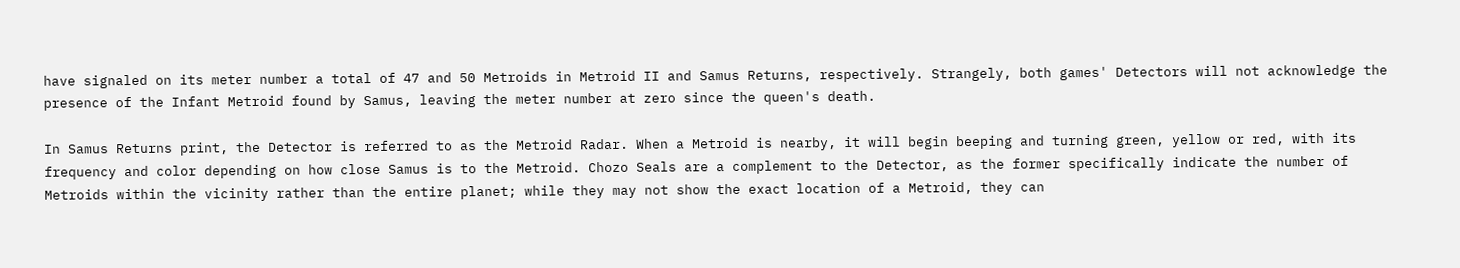have signaled on its meter number a total of 47 and 50 Metroids in Metroid II and Samus Returns, respectively. Strangely, both games' Detectors will not acknowledge the presence of the Infant Metroid found by Samus, leaving the meter number at zero since the queen's death.

In Samus Returns print, the Detector is referred to as the Metroid Radar. When a Metroid is nearby, it will begin beeping and turning green, yellow or red, with its frequency and color depending on how close Samus is to the Metroid. Chozo Seals are a complement to the Detector, as the former specifically indicate the number of Metroids within the vicinity rather than the entire planet; while they may not show the exact location of a Metroid, they can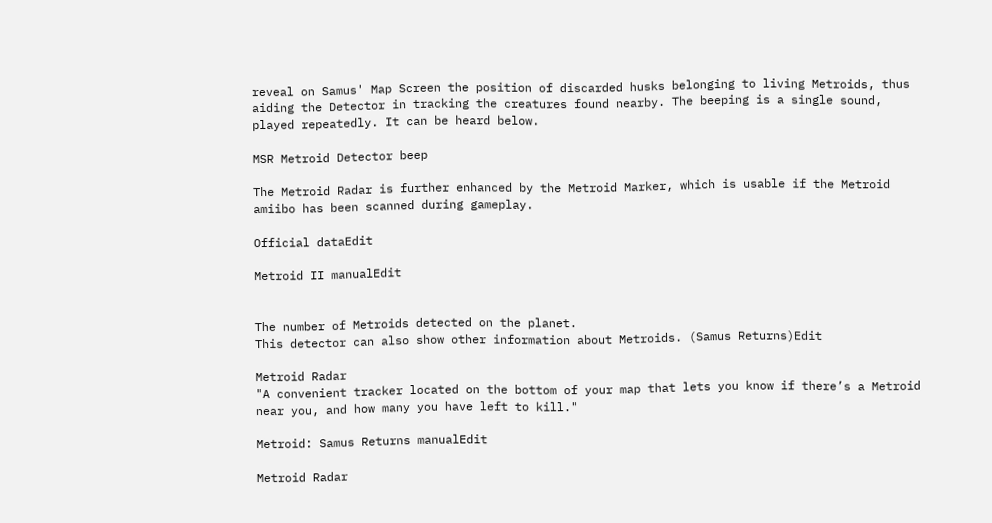reveal on Samus' Map Screen the position of discarded husks belonging to living Metroids, thus aiding the Detector in tracking the creatures found nearby. The beeping is a single sound, played repeatedly. It can be heard below.

MSR Metroid Detector beep

The Metroid Radar is further enhanced by the Metroid Marker, which is usable if the Metroid amiibo has been scanned during gameplay.

Official dataEdit

Metroid II manualEdit


The number of Metroids detected on the planet.
This detector can also show other information about Metroids. (Samus Returns)Edit

Metroid Radar
"A convenient tracker located on the bottom of your map that lets you know if there’s a Metroid near you, and how many you have left to kill."

Metroid: Samus Returns manualEdit

Metroid Radar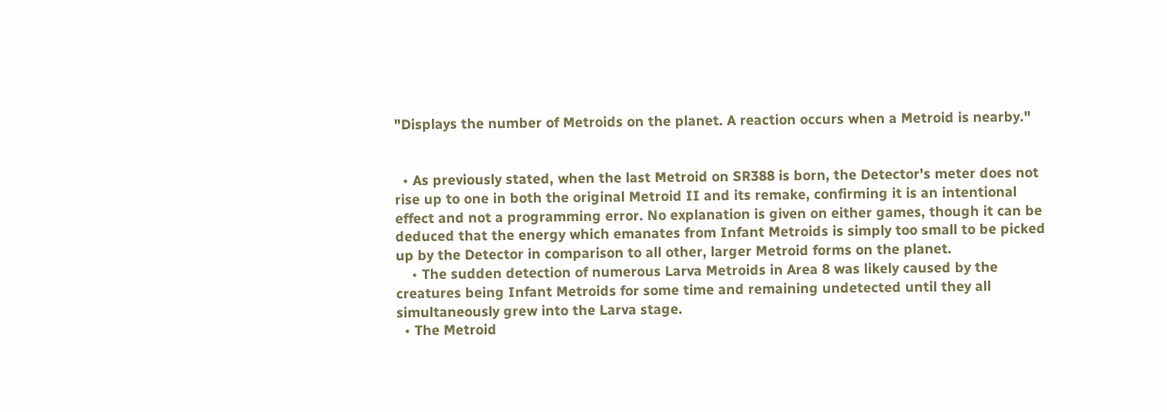"Displays the number of Metroids on the planet. A reaction occurs when a Metroid is nearby."


  • As previously stated, when the last Metroid on SR388 is born, the Detector's meter does not rise up to one in both the original Metroid II and its remake, confirming it is an intentional effect and not a programming error. No explanation is given on either games, though it can be deduced that the energy which emanates from Infant Metroids is simply too small to be picked up by the Detector in comparison to all other, larger Metroid forms on the planet.
    • The sudden detection of numerous Larva Metroids in Area 8 was likely caused by the creatures being Infant Metroids for some time and remaining undetected until they all simultaneously grew into the Larva stage.
  • The Metroid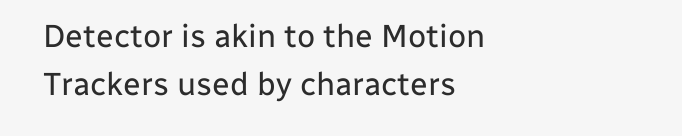Detector is akin to the Motion Trackers used by characters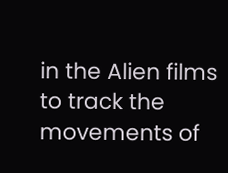in the Alien films to track the movements of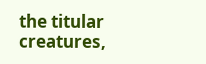the titular creatures,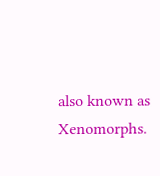also known as Xenomorphs.